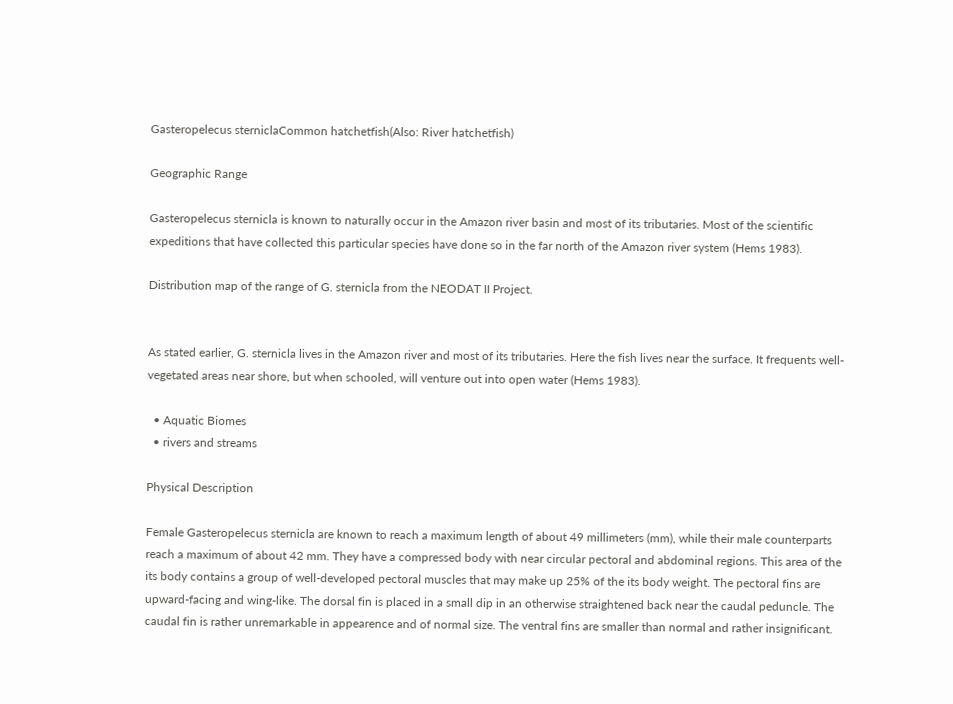Gasteropelecus sterniclaCommon hatchetfish(Also: River hatchetfish)

Geographic Range

Gasteropelecus sternicla is known to naturally occur in the Amazon river basin and most of its tributaries. Most of the scientific expeditions that have collected this particular species have done so in the far north of the Amazon river system (Hems 1983).

Distribution map of the range of G. sternicla from the NEODAT II Project.


As stated earlier, G. sternicla lives in the Amazon river and most of its tributaries. Here the fish lives near the surface. It frequents well-vegetated areas near shore, but when schooled, will venture out into open water (Hems 1983).

  • Aquatic Biomes
  • rivers and streams

Physical Description

Female Gasteropelecus sternicla are known to reach a maximum length of about 49 millimeters (mm), while their male counterparts reach a maximum of about 42 mm. They have a compressed body with near circular pectoral and abdominal regions. This area of the its body contains a group of well-developed pectoral muscles that may make up 25% of the its body weight. The pectoral fins are upward-facing and wing-like. The dorsal fin is placed in a small dip in an otherwise straightened back near the caudal peduncle. The caudal fin is rather unremarkable in appearence and of normal size. The ventral fins are smaller than normal and rather insignificant.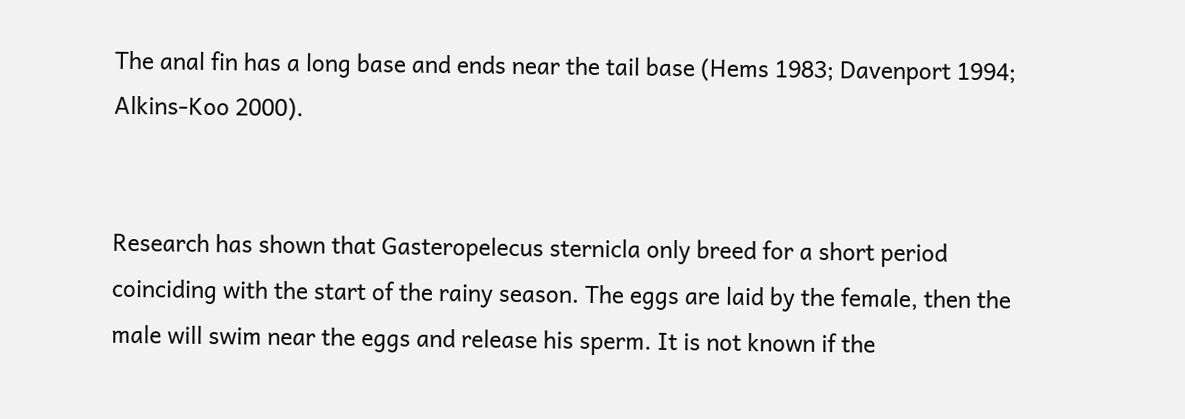The anal fin has a long base and ends near the tail base (Hems 1983; Davenport 1994; Alkins-Koo 2000).


Research has shown that Gasteropelecus sternicla only breed for a short period coinciding with the start of the rainy season. The eggs are laid by the female, then the male will swim near the eggs and release his sperm. It is not known if the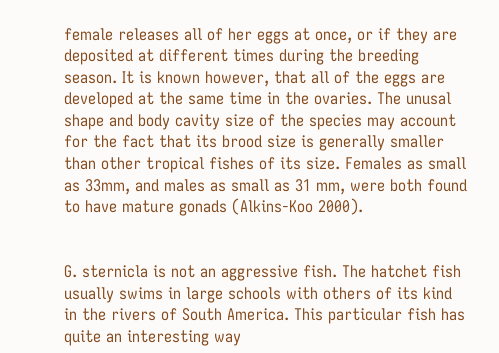female releases all of her eggs at once, or if they are deposited at different times during the breeding season. It is known however, that all of the eggs are developed at the same time in the ovaries. The unusal shape and body cavity size of the species may account for the fact that its brood size is generally smaller than other tropical fishes of its size. Females as small as 33mm, and males as small as 31 mm, were both found to have mature gonads (Alkins-Koo 2000).


G. sternicla is not an aggressive fish. The hatchet fish usually swims in large schools with others of its kind in the rivers of South America. This particular fish has quite an interesting way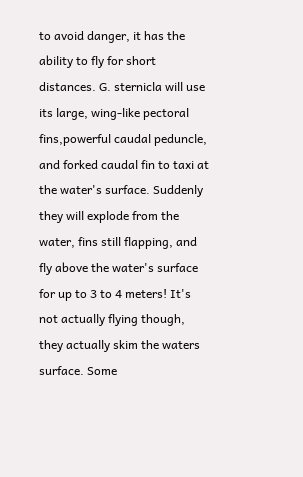to avoid danger, it has the ability to fly for short distances. G. sternicla will use its large, wing-like pectoral fins,powerful caudal peduncle, and forked caudal fin to taxi at the water's surface. Suddenly they will explode from the water, fins still flapping, and fly above the water's surface for up to 3 to 4 meters! It's not actually flying though, they actually skim the waters surface. Some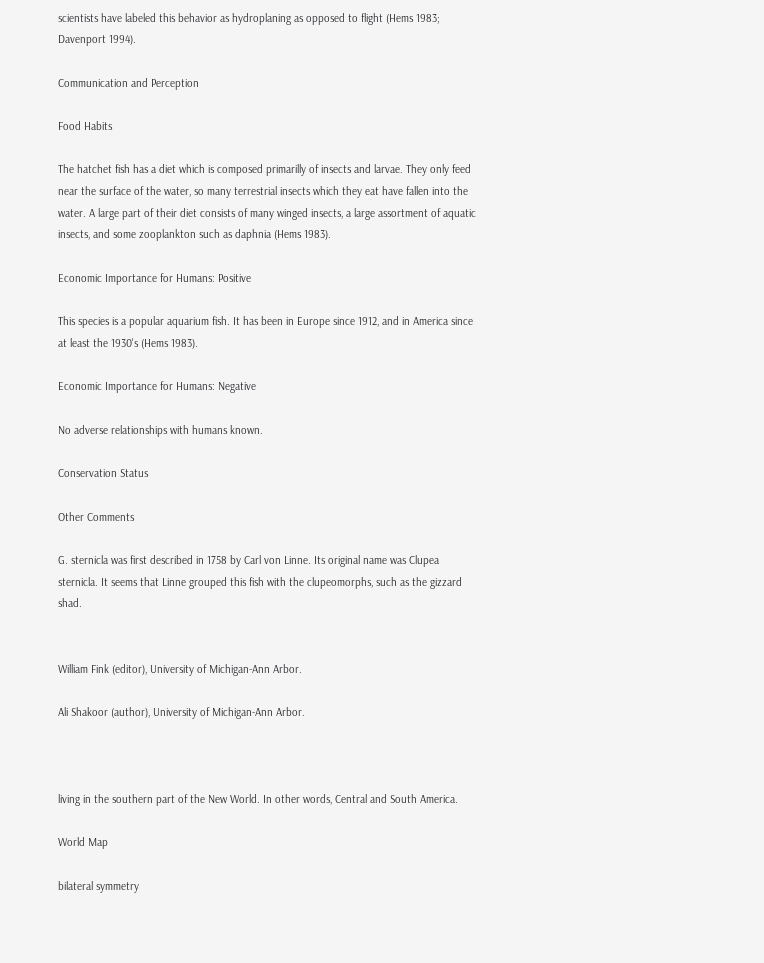scientists have labeled this behavior as hydroplaning as opposed to flight (Hems 1983; Davenport 1994).

Communication and Perception

Food Habits

The hatchet fish has a diet which is composed primarilly of insects and larvae. They only feed near the surface of the water, so many terrestrial insects which they eat have fallen into the water. A large part of their diet consists of many winged insects, a large assortment of aquatic insects, and some zooplankton such as daphnia (Hems 1983).

Economic Importance for Humans: Positive

This species is a popular aquarium fish. It has been in Europe since 1912, and in America since at least the 1930's (Hems 1983).

Economic Importance for Humans: Negative

No adverse relationships with humans known.

Conservation Status

Other Comments

G. sternicla was first described in 1758 by Carl von Linne. Its original name was Clupea sternicla. It seems that Linne grouped this fish with the clupeomorphs, such as the gizzard shad.


William Fink (editor), University of Michigan-Ann Arbor.

Ali Shakoor (author), University of Michigan-Ann Arbor.



living in the southern part of the New World. In other words, Central and South America.

World Map

bilateral symmetry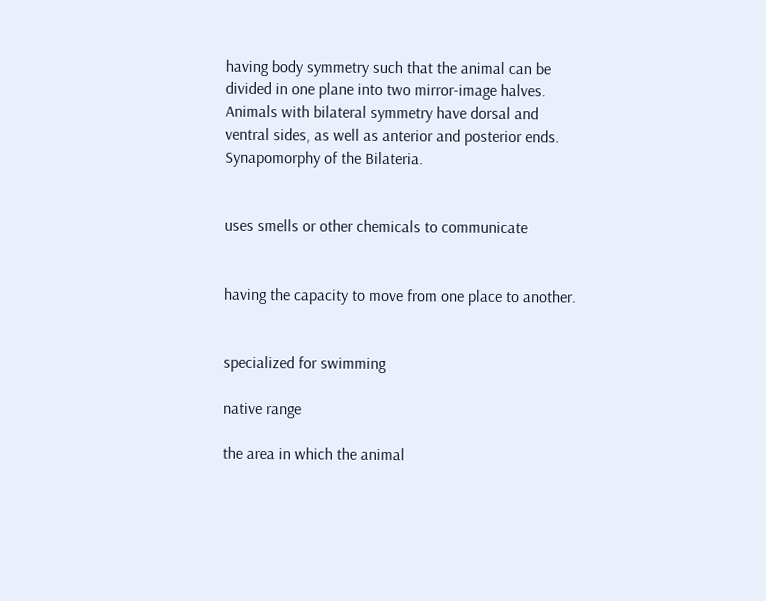having body symmetry such that the animal can be divided in one plane into two mirror-image halves. Animals with bilateral symmetry have dorsal and ventral sides, as well as anterior and posterior ends. Synapomorphy of the Bilateria.


uses smells or other chemicals to communicate


having the capacity to move from one place to another.


specialized for swimming

native range

the area in which the animal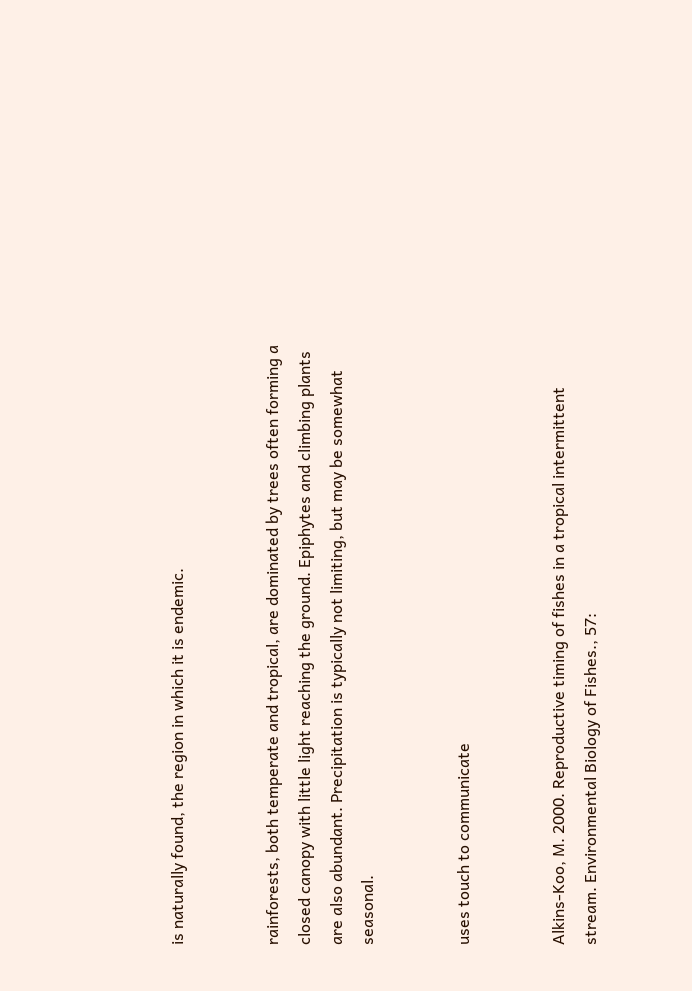is naturally found, the region in which it is endemic.


rainforests, both temperate and tropical, are dominated by trees often forming a closed canopy with little light reaching the ground. Epiphytes and climbing plants are also abundant. Precipitation is typically not limiting, but may be somewhat seasonal.


uses touch to communicate


Alkins-Koo, M. 2000. Reproductive timing of fishes in a tropical intermittent stream. Environmental Biology of Fishes., 57: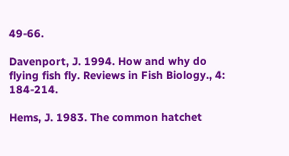49-66.

Davenport, J. 1994. How and why do flying fish fly. Reviews in Fish Biology., 4: 184-214.

Hems, J. 1983. The common hatchet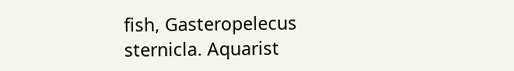fish, Gasteropelecus sternicla. Aquarist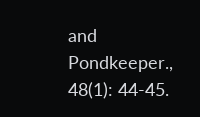and Pondkeeper., 48(1): 44-45.